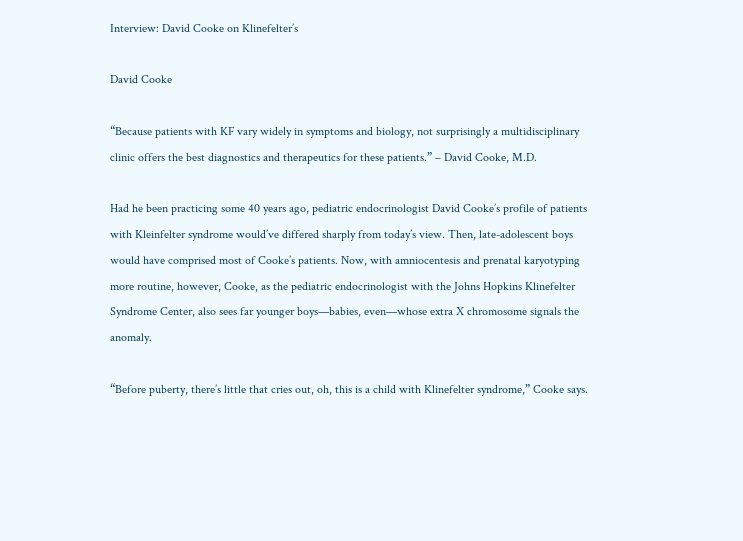Interview: David Cooke on Klinefelter’s

David Cooke

“Because patients with KF vary widely in symptoms and biology, not surprisingly a multidisciplinary clinic offers the best diagnostics and therapeutics for these patients.” – David Cooke, M.D.

Had he been practicing some 40 years ago, pediatric endocrinologist David Cooke’s profile of patients with Kleinfelter syndrome would’ve differed sharply from today’s view. Then, late-adolescent boys would have comprised most of Cooke’s patients. Now, with amniocentesis and prenatal karyotyping more routine, however, Cooke, as the pediatric endocrinologist with the Johns Hopkins Klinefelter Syndrome Center, also sees far younger boys—babies, even—whose extra X chromosome signals the anomaly.

“Before puberty, there’s little that cries out, oh, this is a child with Klinefelter syndrome,” Cooke says.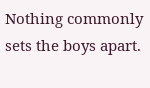Nothing commonly sets the boys apart.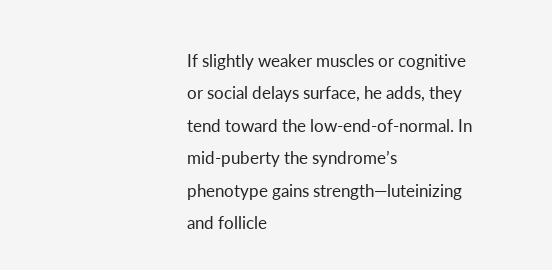If slightly weaker muscles or cognitive or social delays surface, he adds, they tend toward the low-end-of-normal. In mid-puberty the syndrome’s phenotype gains strength—luteinizing and follicle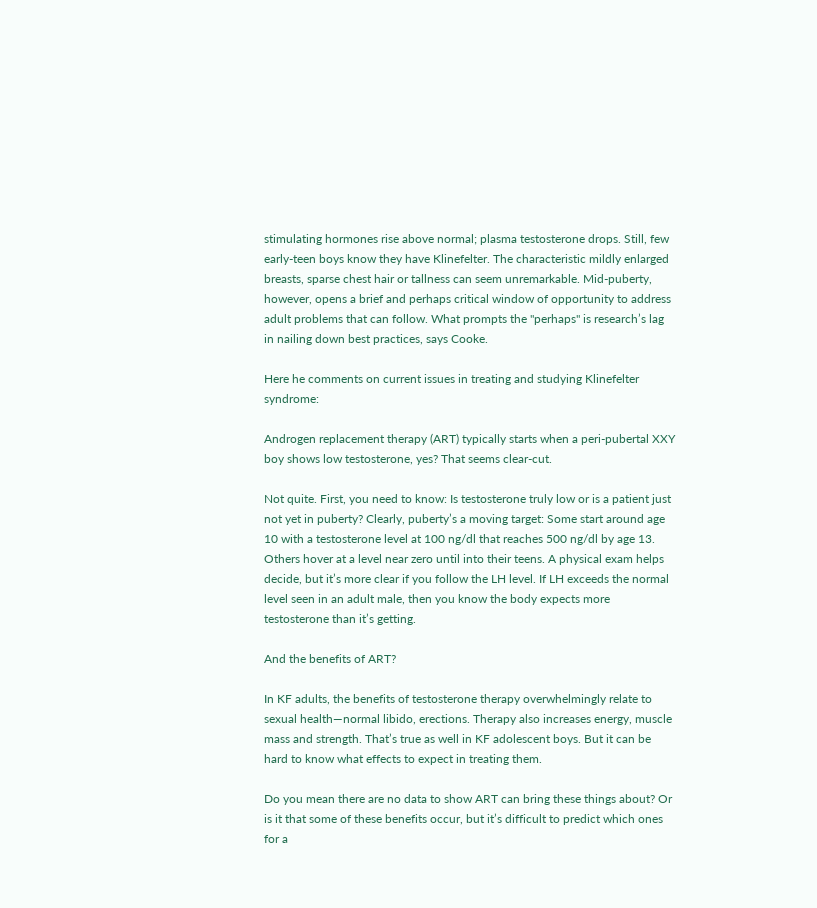stimulating hormones rise above normal; plasma testosterone drops. Still, few early-teen boys know they have Klinefelter. The characteristic mildly enlarged breasts, sparse chest hair or tallness can seem unremarkable. Mid-puberty, however, opens a brief and perhaps critical window of opportunity to address adult problems that can follow. What prompts the "perhaps" is research’s lag in nailing down best practices, says Cooke.

Here he comments on current issues in treating and studying Klinefelter syndrome:

Androgen replacement therapy (ART) typically starts when a peri-pubertal XXY boy shows low testosterone, yes? That seems clear-cut.

Not quite. First, you need to know: Is testosterone truly low or is a patient just not yet in puberty? Clearly, puberty’s a moving target: Some start around age 10 with a testosterone level at 100 ng/dl that reaches 500 ng/dl by age 13. Others hover at a level near zero until into their teens. A physical exam helps decide, but it’s more clear if you follow the LH level. If LH exceeds the normal level seen in an adult male, then you know the body expects more testosterone than it’s getting.

And the benefits of ART?

In KF adults, the benefits of testosterone therapy overwhelmingly relate to sexual health—normal libido, erections. Therapy also increases energy, muscle mass and strength. That’s true as well in KF adolescent boys. But it can be hard to know what effects to expect in treating them.

Do you mean there are no data to show ART can bring these things about? Or is it that some of these benefits occur, but it’s difficult to predict which ones for a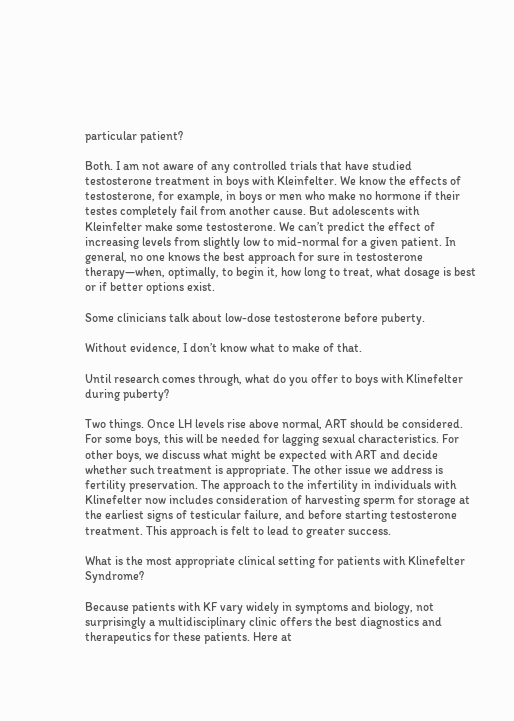particular patient?

Both. I am not aware of any controlled trials that have studied testosterone treatment in boys with Kleinfelter. We know the effects of testosterone, for example, in boys or men who make no hormone if their testes completely fail from another cause. But adolescents with Kleinfelter make some testosterone. We can’t predict the effect of increasing levels from slightly low to mid-normal for a given patient. In general, no one knows the best approach for sure in testosterone therapy—when, optimally, to begin it, how long to treat, what dosage is best or if better options exist.

Some clinicians talk about low-dose testosterone before puberty.

Without evidence, I don’t know what to make of that.

Until research comes through, what do you offer to boys with Klinefelter during puberty?

Two things. Once LH levels rise above normal, ART should be considered. For some boys, this will be needed for lagging sexual characteristics. For other boys, we discuss what might be expected with ART and decide whether such treatment is appropriate. The other issue we address is fertility preservation. The approach to the infertility in individuals with Klinefelter now includes consideration of harvesting sperm for storage at the earliest signs of testicular failure, and before starting testosterone treatment. This approach is felt to lead to greater success.

What is the most appropriate clinical setting for patients with Klinefelter Syndrome?

Because patients with KF vary widely in symptoms and biology, not surprisingly a multidisciplinary clinic offers the best diagnostics and therapeutics for these patients. Here at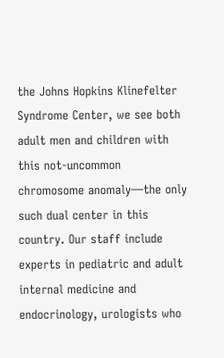the Johns Hopkins Klinefelter Syndrome Center, we see both adult men and children with this not-uncommon chromosome anomaly—the only such dual center in this country. Our staff include experts in pediatric and adult internal medicine and endocrinology, urologists who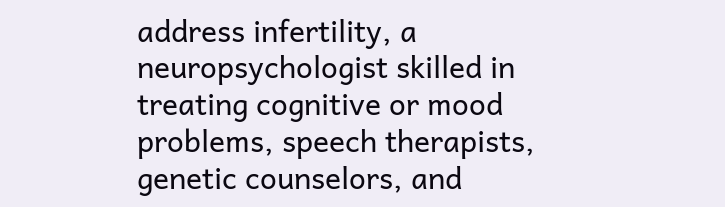address infertility, a neuropsychologist skilled in treating cognitive or mood problems, speech therapists, genetic counselors, and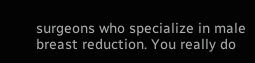surgeons who specialize in male breast reduction. You really do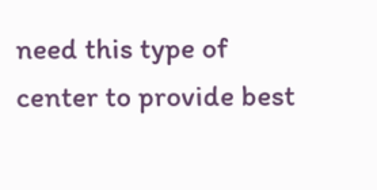need this type of center to provide best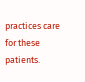practices care for these patients.